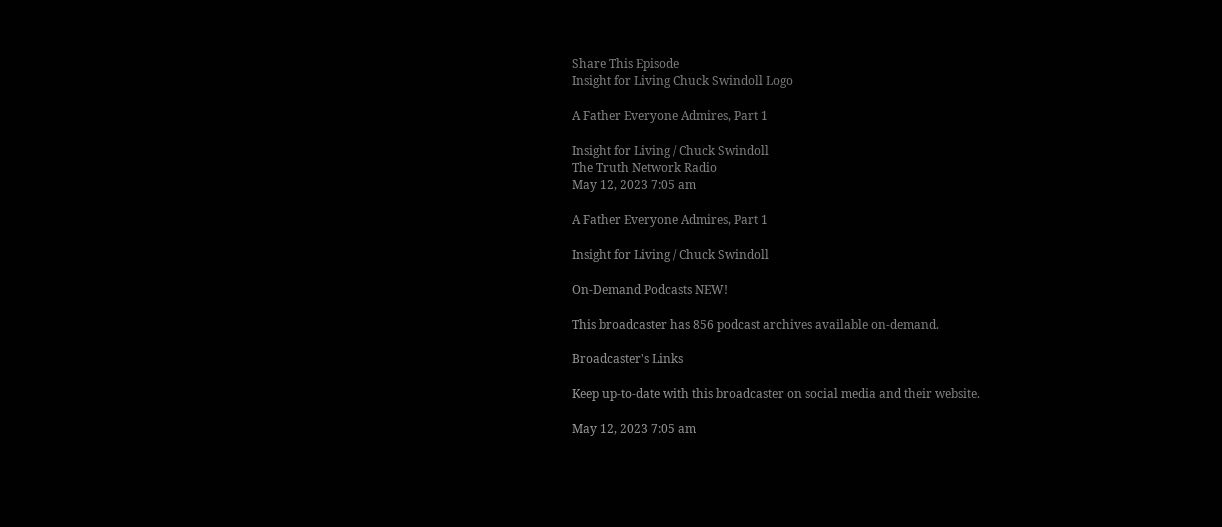Share This Episode
Insight for Living Chuck Swindoll Logo

A Father Everyone Admires, Part 1

Insight for Living / Chuck Swindoll
The Truth Network Radio
May 12, 2023 7:05 am

A Father Everyone Admires, Part 1

Insight for Living / Chuck Swindoll

On-Demand Podcasts NEW!

This broadcaster has 856 podcast archives available on-demand.

Broadcaster's Links

Keep up-to-date with this broadcaster on social media and their website.

May 12, 2023 7:05 am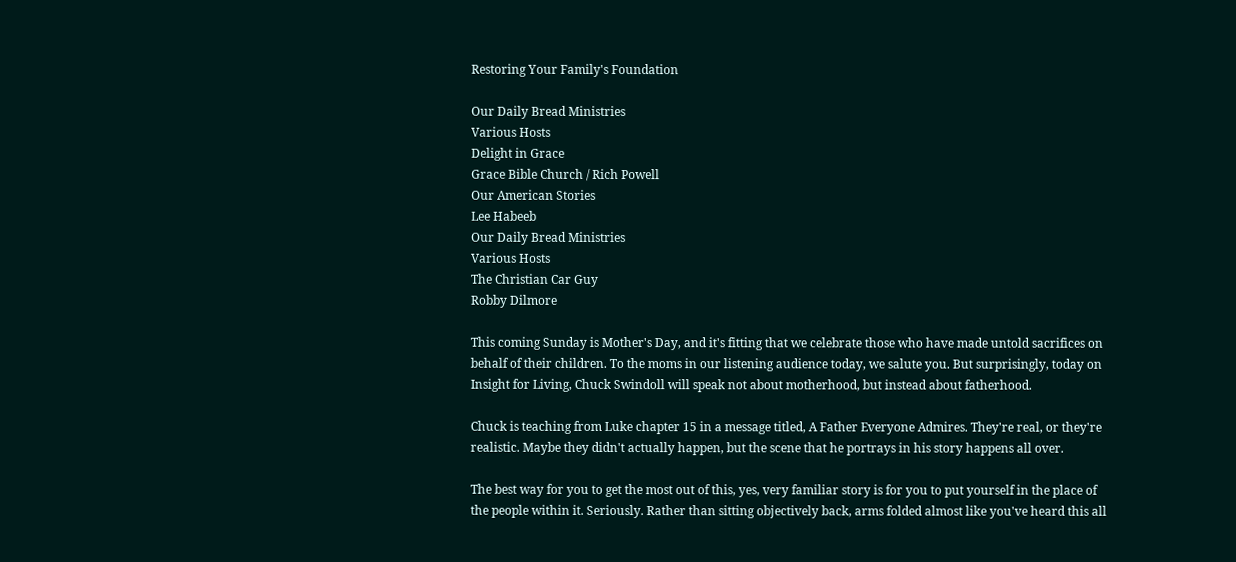Restoring Your Family's Foundation

Our Daily Bread Ministries
Various Hosts
Delight in Grace
Grace Bible Church / Rich Powell
Our American Stories
Lee Habeeb
Our Daily Bread Ministries
Various Hosts
The Christian Car Guy
Robby Dilmore

This coming Sunday is Mother's Day, and it's fitting that we celebrate those who have made untold sacrifices on behalf of their children. To the moms in our listening audience today, we salute you. But surprisingly, today on Insight for Living, Chuck Swindoll will speak not about motherhood, but instead about fatherhood.

Chuck is teaching from Luke chapter 15 in a message titled, A Father Everyone Admires. They're real, or they're realistic. Maybe they didn't actually happen, but the scene that he portrays in his story happens all over.

The best way for you to get the most out of this, yes, very familiar story is for you to put yourself in the place of the people within it. Seriously. Rather than sitting objectively back, arms folded almost like you've heard this all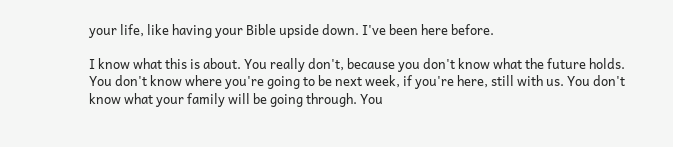your life, like having your Bible upside down. I've been here before.

I know what this is about. You really don't, because you don't know what the future holds. You don't know where you're going to be next week, if you're here, still with us. You don't know what your family will be going through. You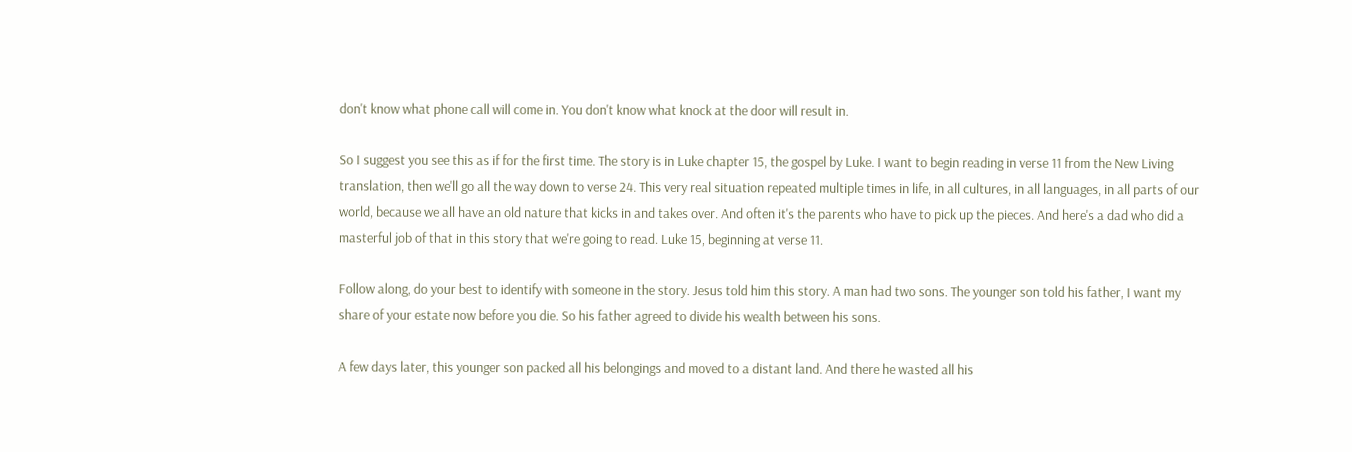don't know what phone call will come in. You don't know what knock at the door will result in.

So I suggest you see this as if for the first time. The story is in Luke chapter 15, the gospel by Luke. I want to begin reading in verse 11 from the New Living translation, then we'll go all the way down to verse 24. This very real situation repeated multiple times in life, in all cultures, in all languages, in all parts of our world, because we all have an old nature that kicks in and takes over. And often it's the parents who have to pick up the pieces. And here's a dad who did a masterful job of that in this story that we're going to read. Luke 15, beginning at verse 11.

Follow along, do your best to identify with someone in the story. Jesus told him this story. A man had two sons. The younger son told his father, I want my share of your estate now before you die. So his father agreed to divide his wealth between his sons.

A few days later, this younger son packed all his belongings and moved to a distant land. And there he wasted all his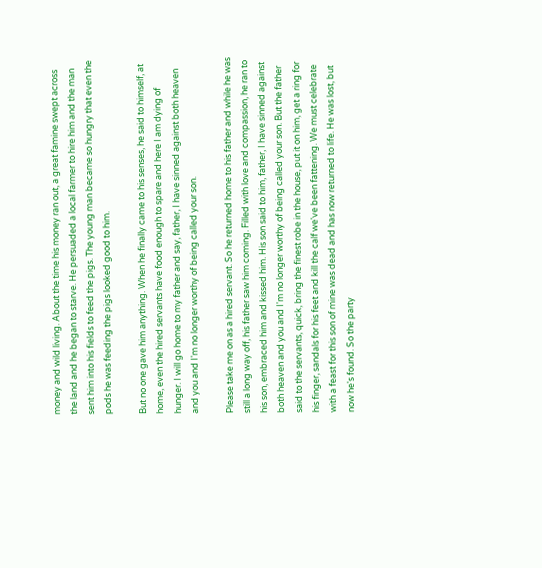money and wild living. About the time his money ran out, a great famine swept across the land and he began to starve. He persuaded a local farmer to hire him and the man sent him into his fields to feed the pigs. The young man became so hungry that even the pods he was feeding the pigs looked good to him.

But no one gave him anything. When he finally came to his senses, he said to himself, at home, even the hired servants have food enough to spare and here I am dying of hunger. I will go home to my father and say, father, I have sinned against both heaven and you and I'm no longer worthy of being called your son.

Please take me on as a hired servant. So he returned home to his father and while he was still a long way off, his father saw him coming. Filled with love and compassion, he ran to his son, embraced him and kissed him. His son said to him, father, I have sinned against both heaven and you and I'm no longer worthy of being called your son. But the father said to the servants, quick, bring the finest robe in the house, put it on him, get a ring for his finger, sandals for his feet and kill the calf we've been fattening. We must celebrate with a feast for this son of mine was dead and has now returned to life. He was lost, but now he's found. So the party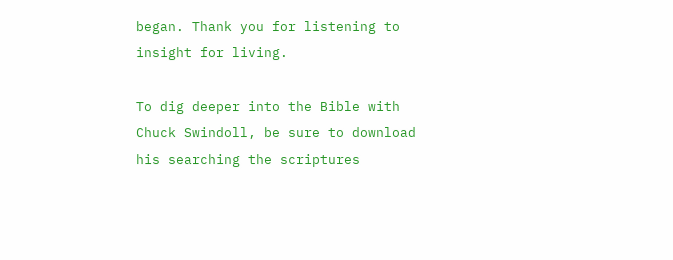began. Thank you for listening to insight for living.

To dig deeper into the Bible with Chuck Swindoll, be sure to download his searching the scriptures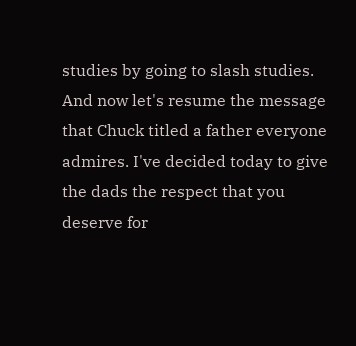studies by going to slash studies. And now let's resume the message that Chuck titled a father everyone admires. I've decided today to give the dads the respect that you deserve for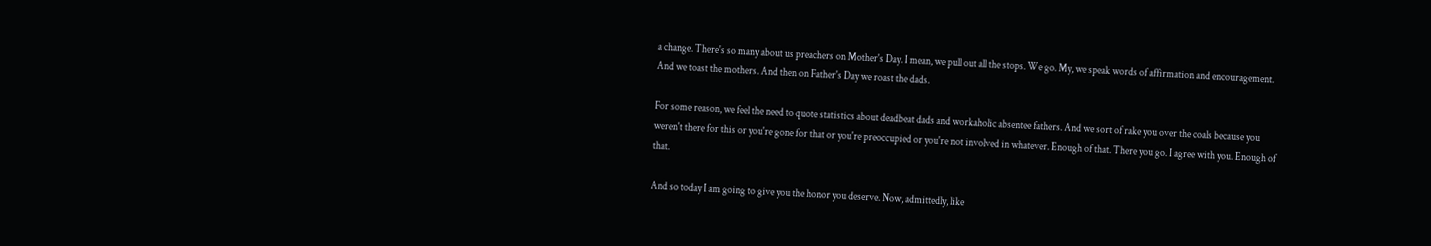a change. There's so many about us preachers on Mother's Day. I mean, we pull out all the stops. We go. My, we speak words of affirmation and encouragement. And we toast the mothers. And then on Father's Day we roast the dads.

For some reason, we feel the need to quote statistics about deadbeat dads and workaholic absentee fathers. And we sort of rake you over the coals because you weren't there for this or you're gone for that or you're preoccupied or you're not involved in whatever. Enough of that. There you go. I agree with you. Enough of that.

And so today I am going to give you the honor you deserve. Now, admittedly, like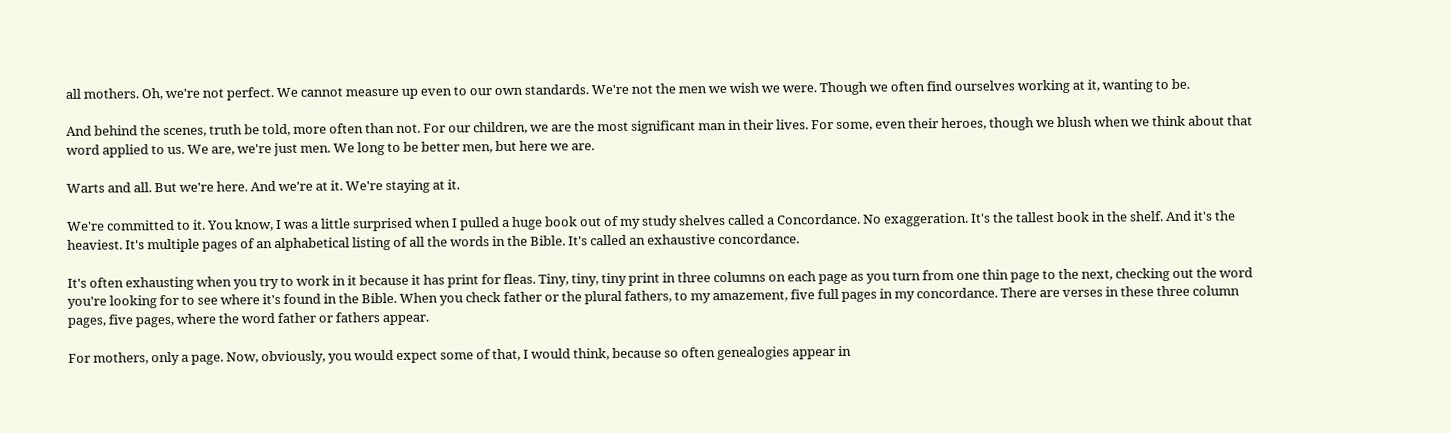all mothers. Oh, we're not perfect. We cannot measure up even to our own standards. We're not the men we wish we were. Though we often find ourselves working at it, wanting to be.

And behind the scenes, truth be told, more often than not. For our children, we are the most significant man in their lives. For some, even their heroes, though we blush when we think about that word applied to us. We are, we're just men. We long to be better men, but here we are.

Warts and all. But we're here. And we're at it. We're staying at it.

We're committed to it. You know, I was a little surprised when I pulled a huge book out of my study shelves called a Concordance. No exaggeration. It's the tallest book in the shelf. And it's the heaviest. It's multiple pages of an alphabetical listing of all the words in the Bible. It's called an exhaustive concordance.

It's often exhausting when you try to work in it because it has print for fleas. Tiny, tiny, tiny print in three columns on each page as you turn from one thin page to the next, checking out the word you're looking for to see where it's found in the Bible. When you check father or the plural fathers, to my amazement, five full pages in my concordance. There are verses in these three column pages, five pages, where the word father or fathers appear.

For mothers, only a page. Now, obviously, you would expect some of that, I would think, because so often genealogies appear in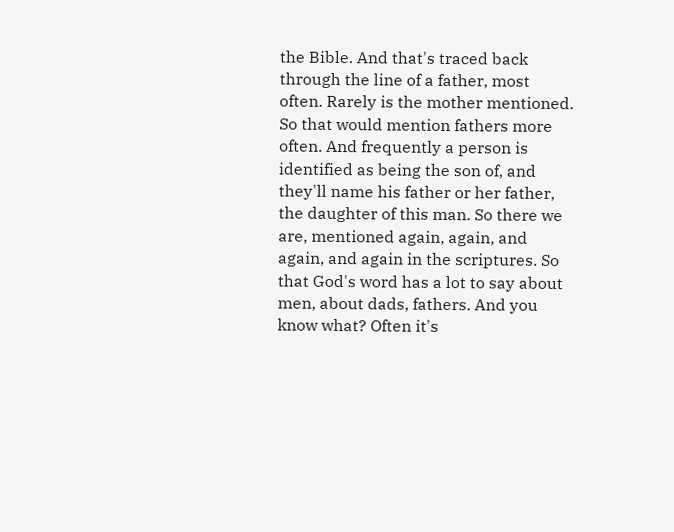the Bible. And that's traced back through the line of a father, most often. Rarely is the mother mentioned. So that would mention fathers more often. And frequently a person is identified as being the son of, and they'll name his father or her father, the daughter of this man. So there we are, mentioned again, again, and again, and again in the scriptures. So that God's word has a lot to say about men, about dads, fathers. And you know what? Often it's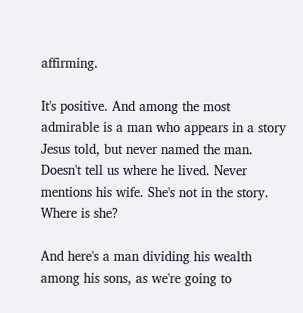affirming.

It's positive. And among the most admirable is a man who appears in a story Jesus told, but never named the man. Doesn't tell us where he lived. Never mentions his wife. She's not in the story. Where is she?

And here's a man dividing his wealth among his sons, as we're going to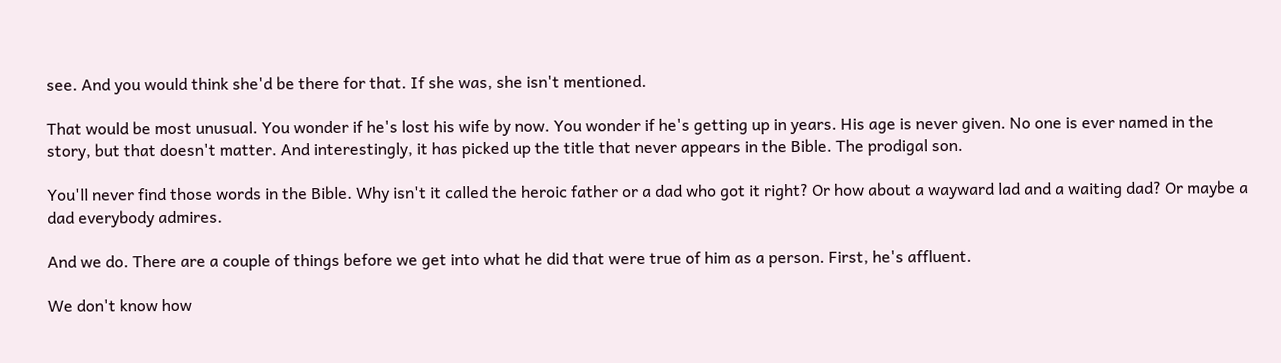see. And you would think she'd be there for that. If she was, she isn't mentioned.

That would be most unusual. You wonder if he's lost his wife by now. You wonder if he's getting up in years. His age is never given. No one is ever named in the story, but that doesn't matter. And interestingly, it has picked up the title that never appears in the Bible. The prodigal son.

You'll never find those words in the Bible. Why isn't it called the heroic father or a dad who got it right? Or how about a wayward lad and a waiting dad? Or maybe a dad everybody admires.

And we do. There are a couple of things before we get into what he did that were true of him as a person. First, he's affluent.

We don't know how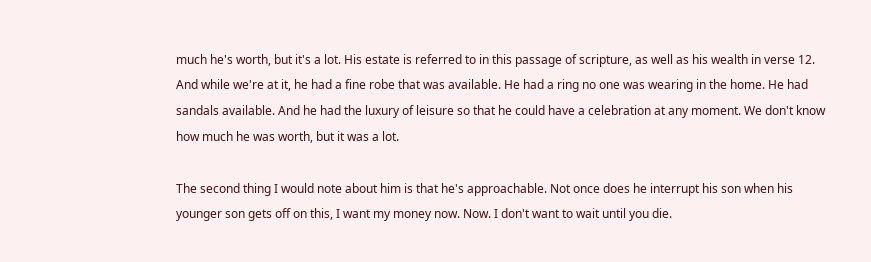much he's worth, but it's a lot. His estate is referred to in this passage of scripture, as well as his wealth in verse 12. And while we're at it, he had a fine robe that was available. He had a ring no one was wearing in the home. He had sandals available. And he had the luxury of leisure so that he could have a celebration at any moment. We don't know how much he was worth, but it was a lot.

The second thing I would note about him is that he's approachable. Not once does he interrupt his son when his younger son gets off on this, I want my money now. Now. I don't want to wait until you die.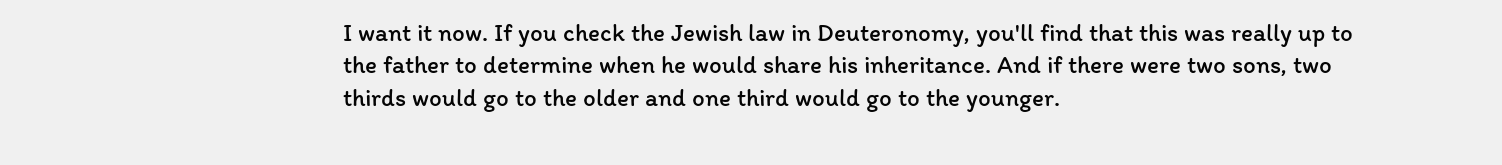I want it now. If you check the Jewish law in Deuteronomy, you'll find that this was really up to the father to determine when he would share his inheritance. And if there were two sons, two thirds would go to the older and one third would go to the younger.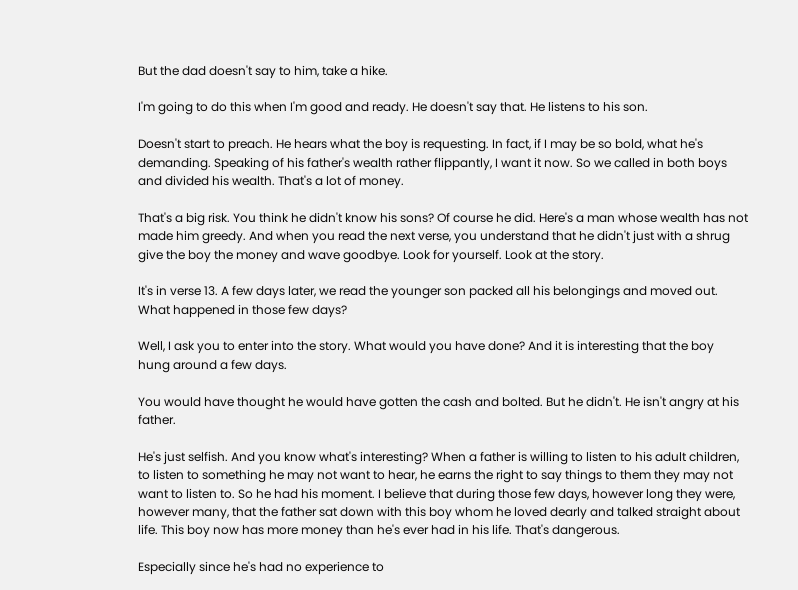But the dad doesn't say to him, take a hike.

I'm going to do this when I'm good and ready. He doesn't say that. He listens to his son.

Doesn't start to preach. He hears what the boy is requesting. In fact, if I may be so bold, what he's demanding. Speaking of his father's wealth rather flippantly, I want it now. So we called in both boys and divided his wealth. That's a lot of money.

That's a big risk. You think he didn't know his sons? Of course he did. Here's a man whose wealth has not made him greedy. And when you read the next verse, you understand that he didn't just with a shrug give the boy the money and wave goodbye. Look for yourself. Look at the story.

It's in verse 13. A few days later, we read the younger son packed all his belongings and moved out. What happened in those few days?

Well, I ask you to enter into the story. What would you have done? And it is interesting that the boy hung around a few days.

You would have thought he would have gotten the cash and bolted. But he didn't. He isn't angry at his father.

He's just selfish. And you know what's interesting? When a father is willing to listen to his adult children, to listen to something he may not want to hear, he earns the right to say things to them they may not want to listen to. So he had his moment. I believe that during those few days, however long they were, however many, that the father sat down with this boy whom he loved dearly and talked straight about life. This boy now has more money than he's ever had in his life. That's dangerous.

Especially since he's had no experience to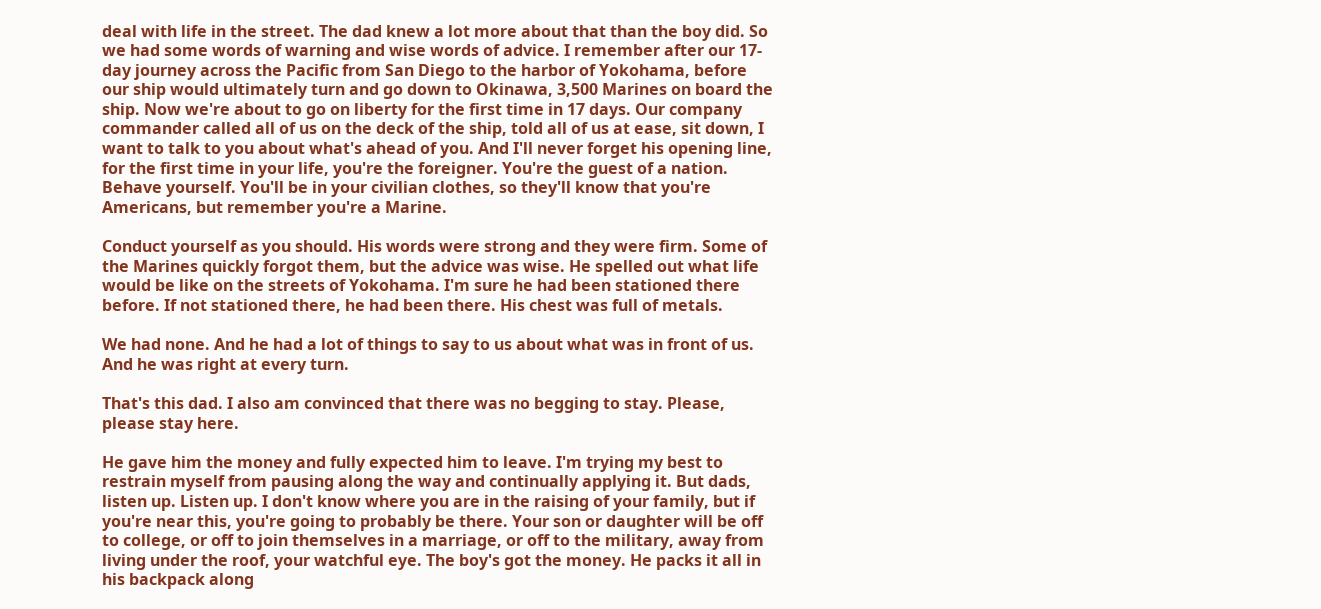deal with life in the street. The dad knew a lot more about that than the boy did. So we had some words of warning and wise words of advice. I remember after our 17-day journey across the Pacific from San Diego to the harbor of Yokohama, before our ship would ultimately turn and go down to Okinawa, 3,500 Marines on board the ship. Now we're about to go on liberty for the first time in 17 days. Our company commander called all of us on the deck of the ship, told all of us at ease, sit down, I want to talk to you about what's ahead of you. And I'll never forget his opening line, for the first time in your life, you're the foreigner. You're the guest of a nation. Behave yourself. You'll be in your civilian clothes, so they'll know that you're Americans, but remember you're a Marine.

Conduct yourself as you should. His words were strong and they were firm. Some of the Marines quickly forgot them, but the advice was wise. He spelled out what life would be like on the streets of Yokohama. I'm sure he had been stationed there before. If not stationed there, he had been there. His chest was full of metals.

We had none. And he had a lot of things to say to us about what was in front of us. And he was right at every turn.

That's this dad. I also am convinced that there was no begging to stay. Please, please stay here.

He gave him the money and fully expected him to leave. I'm trying my best to restrain myself from pausing along the way and continually applying it. But dads, listen up. Listen up. I don't know where you are in the raising of your family, but if you're near this, you're going to probably be there. Your son or daughter will be off to college, or off to join themselves in a marriage, or off to the military, away from living under the roof, your watchful eye. The boy's got the money. He packs it all in his backpack along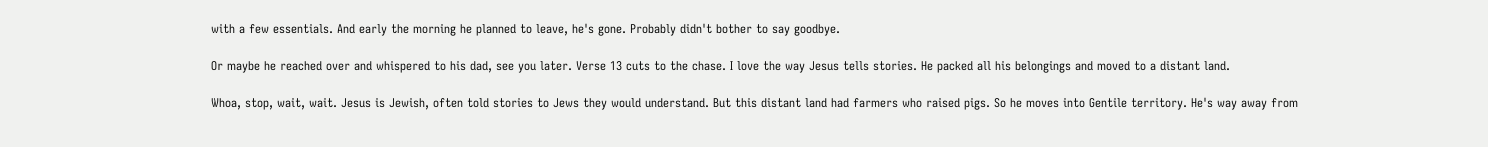with a few essentials. And early the morning he planned to leave, he's gone. Probably didn't bother to say goodbye.

Or maybe he reached over and whispered to his dad, see you later. Verse 13 cuts to the chase. I love the way Jesus tells stories. He packed all his belongings and moved to a distant land.

Whoa, stop, wait, wait. Jesus is Jewish, often told stories to Jews they would understand. But this distant land had farmers who raised pigs. So he moves into Gentile territory. He's way away from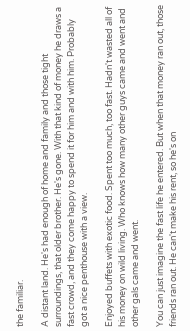the familiar.

A distant land. He's had enough of home and family and those tight surroundings, that older brother. He's gone. With that kind of money he draws a fast crowd, and they come happy to spend it for him and with him. Probably got a nice penthouse with a view.

Enjoyed buffets with exotic food. Spent too much, too fast. Hadn't wasted all of his money on wild living. Who knows how many other guys came and went and other gals came and went.

You can just imagine the fast life he entered. But when that money ran out, those friends ran out. He can't make his rent, so he's on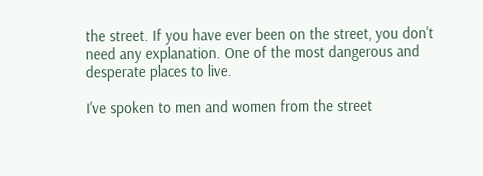the street. If you have ever been on the street, you don't need any explanation. One of the most dangerous and desperate places to live.

I've spoken to men and women from the street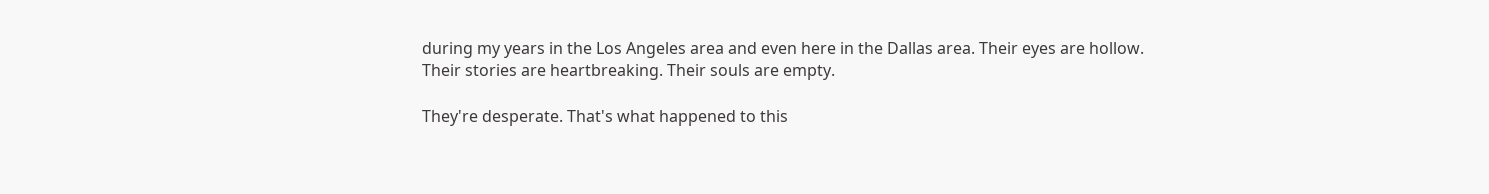during my years in the Los Angeles area and even here in the Dallas area. Their eyes are hollow. Their stories are heartbreaking. Their souls are empty.

They're desperate. That's what happened to this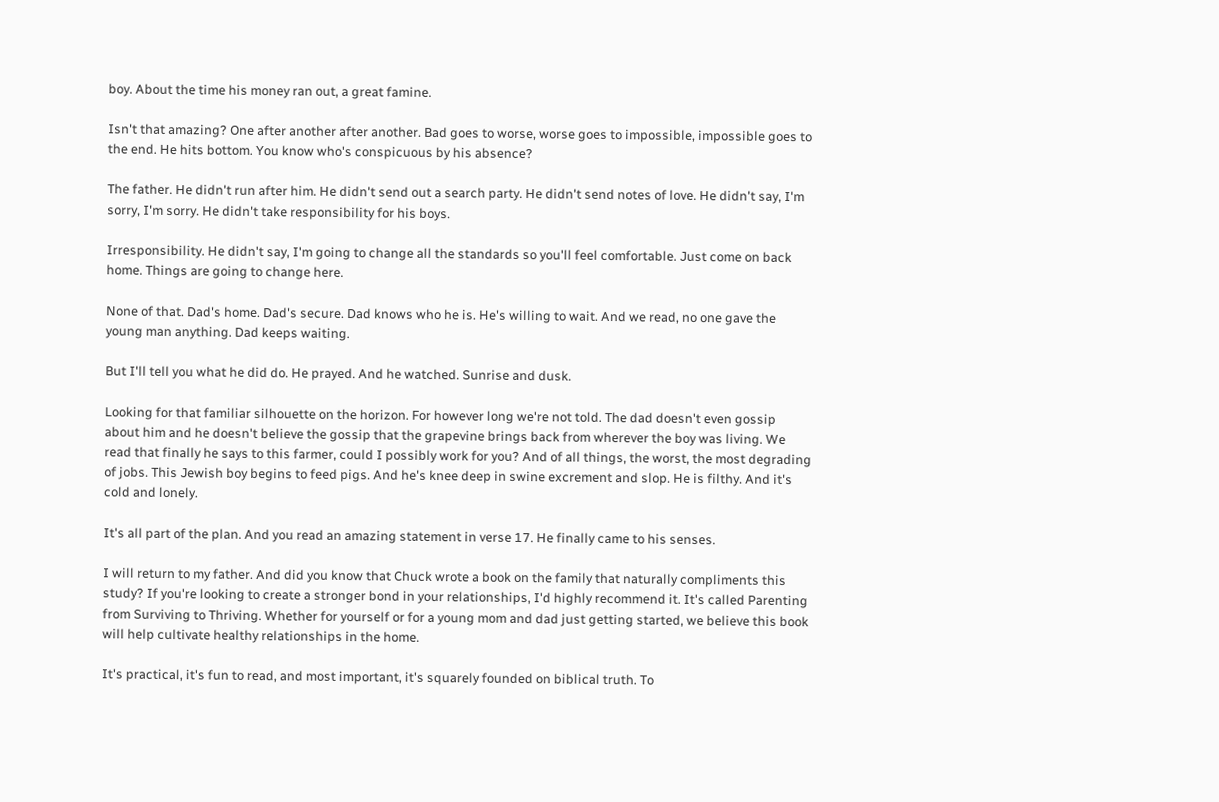boy. About the time his money ran out, a great famine.

Isn't that amazing? One after another after another. Bad goes to worse, worse goes to impossible, impossible goes to the end. He hits bottom. You know who's conspicuous by his absence?

The father. He didn't run after him. He didn't send out a search party. He didn't send notes of love. He didn't say, I'm sorry, I'm sorry. He didn't take responsibility for his boys.

Irresponsibility. He didn't say, I'm going to change all the standards so you'll feel comfortable. Just come on back home. Things are going to change here.

None of that. Dad's home. Dad's secure. Dad knows who he is. He's willing to wait. And we read, no one gave the young man anything. Dad keeps waiting.

But I'll tell you what he did do. He prayed. And he watched. Sunrise and dusk.

Looking for that familiar silhouette on the horizon. For however long we're not told. The dad doesn't even gossip about him and he doesn't believe the gossip that the grapevine brings back from wherever the boy was living. We read that finally he says to this farmer, could I possibly work for you? And of all things, the worst, the most degrading of jobs. This Jewish boy begins to feed pigs. And he's knee deep in swine excrement and slop. He is filthy. And it's cold and lonely.

It's all part of the plan. And you read an amazing statement in verse 17. He finally came to his senses.

I will return to my father. And did you know that Chuck wrote a book on the family that naturally compliments this study? If you're looking to create a stronger bond in your relationships, I'd highly recommend it. It's called Parenting from Surviving to Thriving. Whether for yourself or for a young mom and dad just getting started, we believe this book will help cultivate healthy relationships in the home.

It's practical, it's fun to read, and most important, it's squarely founded on biblical truth. To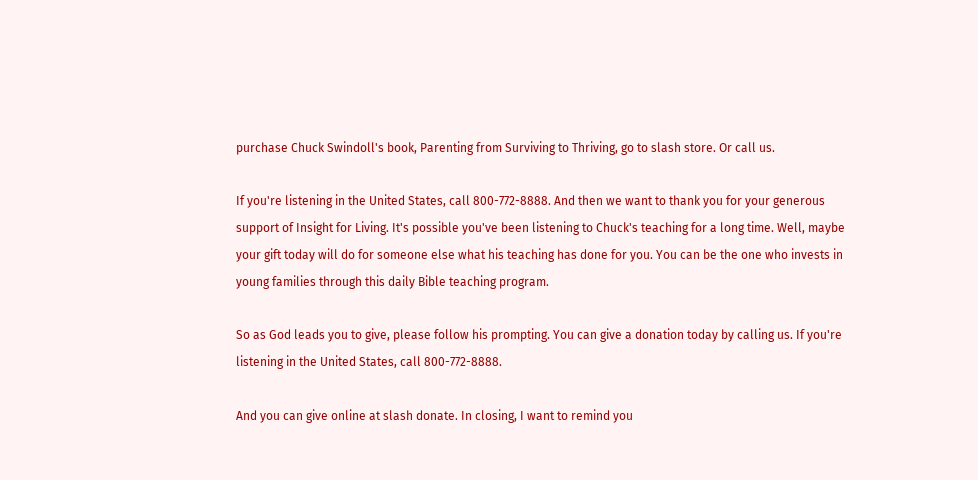purchase Chuck Swindoll's book, Parenting from Surviving to Thriving, go to slash store. Or call us.

If you're listening in the United States, call 800-772-8888. And then we want to thank you for your generous support of Insight for Living. It's possible you've been listening to Chuck's teaching for a long time. Well, maybe your gift today will do for someone else what his teaching has done for you. You can be the one who invests in young families through this daily Bible teaching program.

So as God leads you to give, please follow his prompting. You can give a donation today by calling us. If you're listening in the United States, call 800-772-8888.

And you can give online at slash donate. In closing, I want to remind you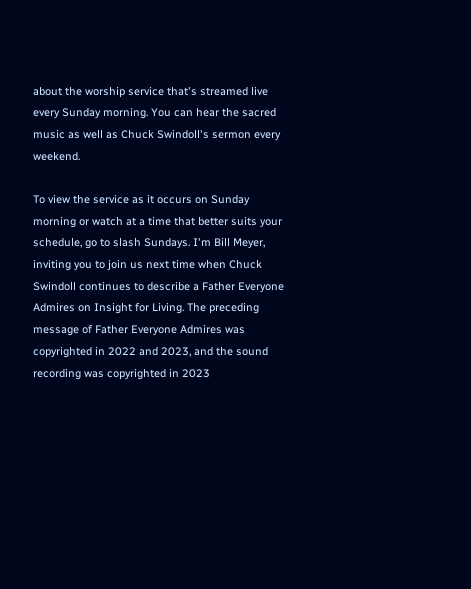about the worship service that's streamed live every Sunday morning. You can hear the sacred music as well as Chuck Swindoll's sermon every weekend.

To view the service as it occurs on Sunday morning or watch at a time that better suits your schedule, go to slash Sundays. I'm Bill Meyer, inviting you to join us next time when Chuck Swindoll continues to describe a Father Everyone Admires on Insight for Living. The preceding message of Father Everyone Admires was copyrighted in 2022 and 2023, and the sound recording was copyrighted in 2023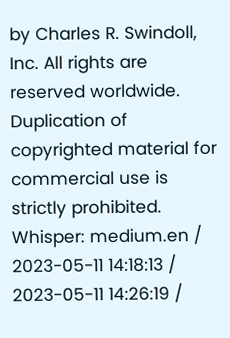by Charles R. Swindoll, Inc. All rights are reserved worldwide. Duplication of copyrighted material for commercial use is strictly prohibited.
Whisper: medium.en / 2023-05-11 14:18:13 / 2023-05-11 14:26:19 /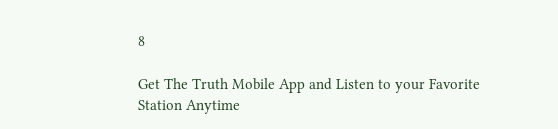8

Get The Truth Mobile App and Listen to your Favorite Station Anytime